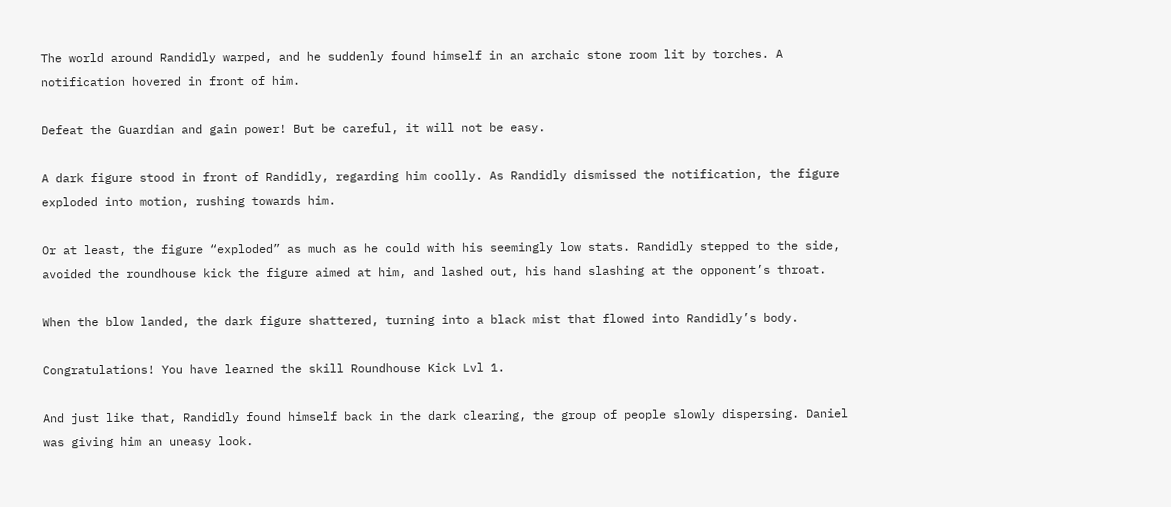The world around Randidly warped, and he suddenly found himself in an archaic stone room lit by torches. A notification hovered in front of him.

Defeat the Guardian and gain power! But be careful, it will not be easy.

A dark figure stood in front of Randidly, regarding him coolly. As Randidly dismissed the notification, the figure exploded into motion, rushing towards him.

Or at least, the figure “exploded” as much as he could with his seemingly low stats. Randidly stepped to the side, avoided the roundhouse kick the figure aimed at him, and lashed out, his hand slashing at the opponent’s throat.

When the blow landed, the dark figure shattered, turning into a black mist that flowed into Randidly’s body.

Congratulations! You have learned the skill Roundhouse Kick Lvl 1.

And just like that, Randidly found himself back in the dark clearing, the group of people slowly dispersing. Daniel was giving him an uneasy look.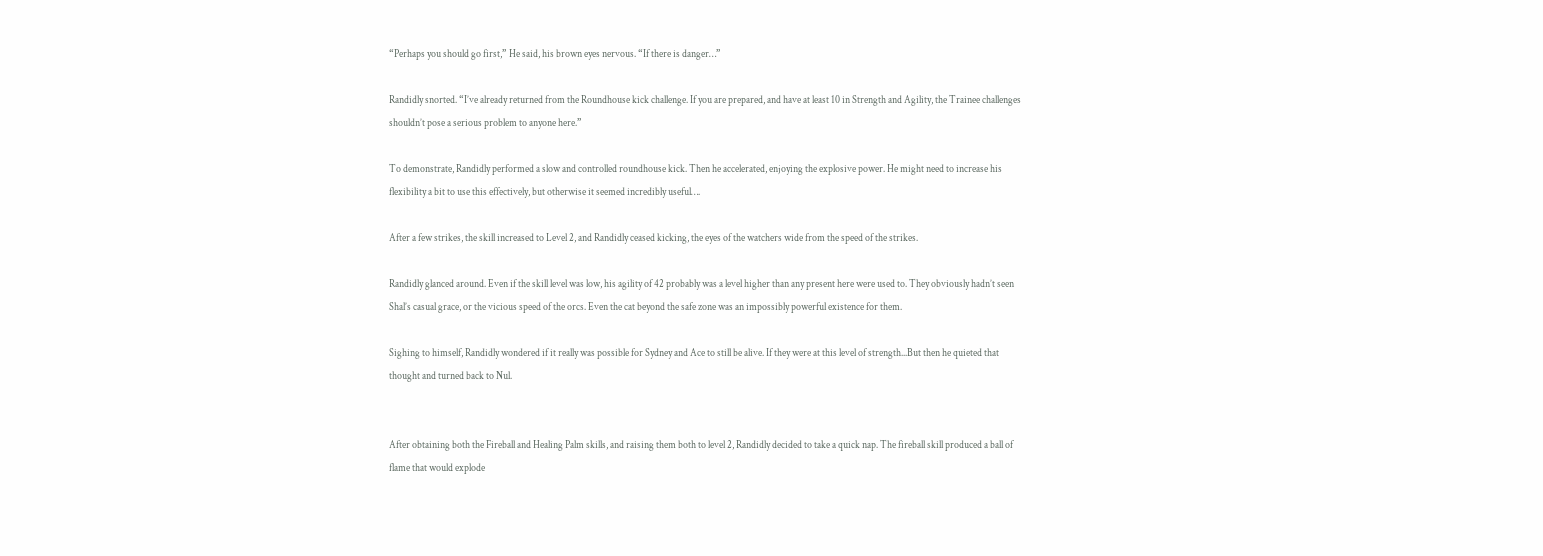“Perhaps you should go first,” He said, his brown eyes nervous. “If there is danger…”

Randidly snorted. “I’ve already returned from the Roundhouse kick challenge. If you are prepared, and have at least 10 in Strength and Agility, the Trainee challenges shouldn’t pose a serious problem to anyone here.”

To demonstrate, Randidly performed a slow and controlled roundhouse kick. Then he accelerated, enjoying the explosive power. He might need to increase his flexibility a bit to use this effectively, but otherwise it seemed incredibly useful….

After a few strikes, the skill increased to Level 2, and Randidly ceased kicking, the eyes of the watchers wide from the speed of the strikes.

Randidly glanced around. Even if the skill level was low, his agility of 42 probably was a level higher than any present here were used to. They obviously hadn’t seen Shal’s casual grace, or the vicious speed of the orcs. Even the cat beyond the safe zone was an impossibly powerful existence for them.

Sighing to himself, Randidly wondered if it really was possible for Sydney and Ace to still be alive. If they were at this level of strength...But then he quieted that thought and turned back to Nul.


After obtaining both the Fireball and Healing Palm skills, and raising them both to level 2, Randidly decided to take a quick nap. The fireball skill produced a ball of flame that would explode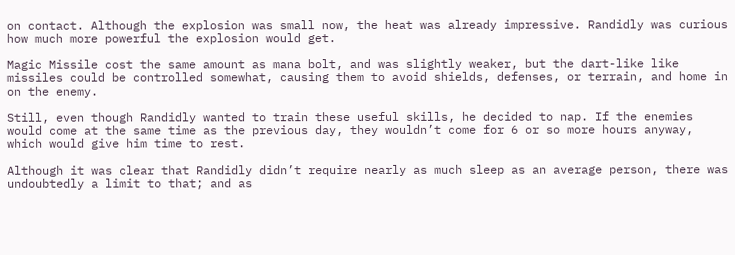on contact. Although the explosion was small now, the heat was already impressive. Randidly was curious how much more powerful the explosion would get.

Magic Missile cost the same amount as mana bolt, and was slightly weaker, but the dart-like like missiles could be controlled somewhat, causing them to avoid shields, defenses, or terrain, and home in on the enemy.

Still, even though Randidly wanted to train these useful skills, he decided to nap. If the enemies would come at the same time as the previous day, they wouldn’t come for 6 or so more hours anyway, which would give him time to rest.

Although it was clear that Randidly didn’t require nearly as much sleep as an average person, there was undoubtedly a limit to that; and as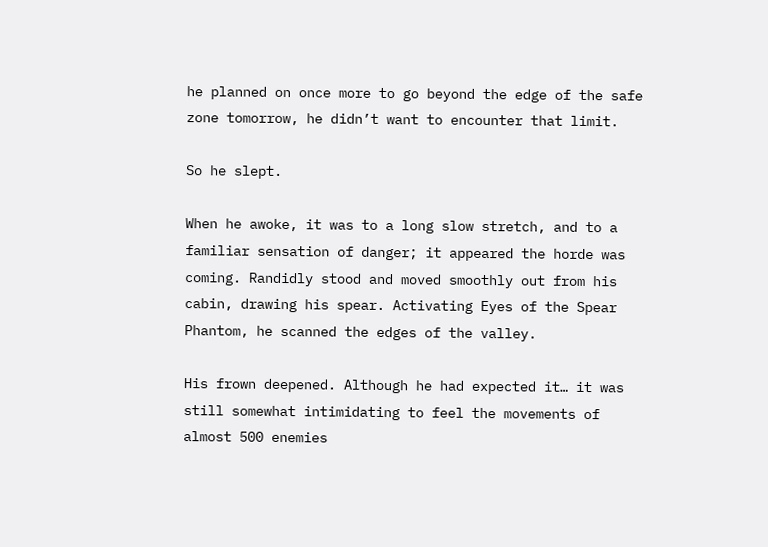he planned on once more to go beyond the edge of the safe zone tomorrow, he didn’t want to encounter that limit.

So he slept.

When he awoke, it was to a long slow stretch, and to a familiar sensation of danger; it appeared the horde was coming. Randidly stood and moved smoothly out from his cabin, drawing his spear. Activating Eyes of the Spear Phantom, he scanned the edges of the valley.

His frown deepened. Although he had expected it… it was still somewhat intimidating to feel the movements of almost 500 enemies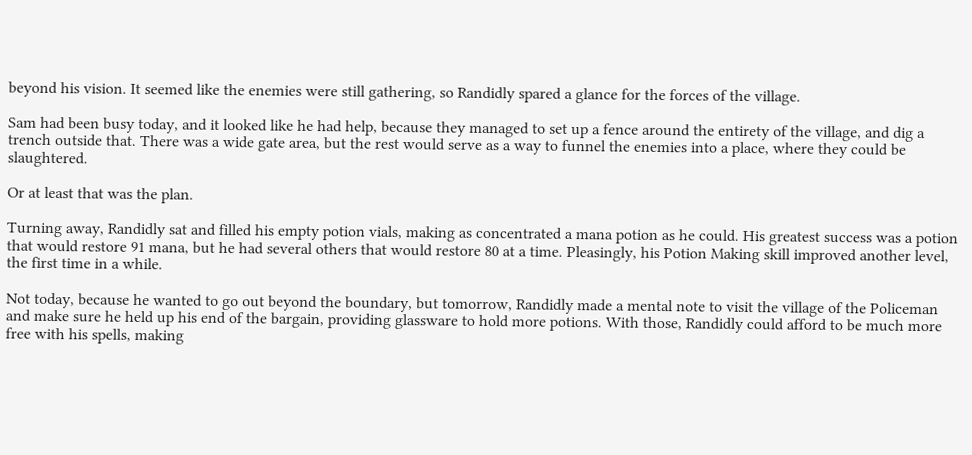beyond his vision. It seemed like the enemies were still gathering, so Randidly spared a glance for the forces of the village.

Sam had been busy today, and it looked like he had help, because they managed to set up a fence around the entirety of the village, and dig a trench outside that. There was a wide gate area, but the rest would serve as a way to funnel the enemies into a place, where they could be slaughtered.

Or at least that was the plan.

Turning away, Randidly sat and filled his empty potion vials, making as concentrated a mana potion as he could. His greatest success was a potion that would restore 91 mana, but he had several others that would restore 80 at a time. Pleasingly, his Potion Making skill improved another level, the first time in a while.

Not today, because he wanted to go out beyond the boundary, but tomorrow, Randidly made a mental note to visit the village of the Policeman and make sure he held up his end of the bargain, providing glassware to hold more potions. With those, Randidly could afford to be much more free with his spells, making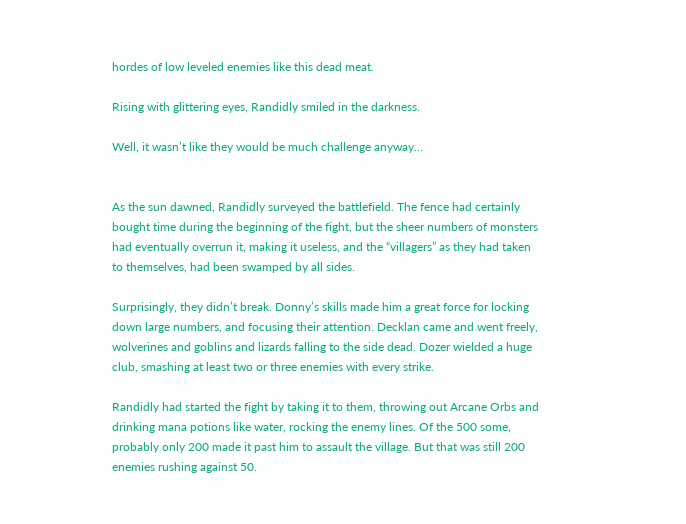hordes of low leveled enemies like this dead meat.

Rising with glittering eyes, Randidly smiled in the darkness.

Well, it wasn’t like they would be much challenge anyway…


As the sun dawned, Randidly surveyed the battlefield. The fence had certainly bought time during the beginning of the fight, but the sheer numbers of monsters had eventually overrun it, making it useless, and the “villagers” as they had taken to themselves, had been swamped by all sides.

Surprisingly, they didn’t break. Donny’s skills made him a great force for locking down large numbers, and focusing their attention. Decklan came and went freely, wolverines and goblins and lizards falling to the side dead. Dozer wielded a huge club, smashing at least two or three enemies with every strike.

Randidly had started the fight by taking it to them, throwing out Arcane Orbs and drinking mana potions like water, rocking the enemy lines. Of the 500 some, probably only 200 made it past him to assault the village. But that was still 200 enemies rushing against 50.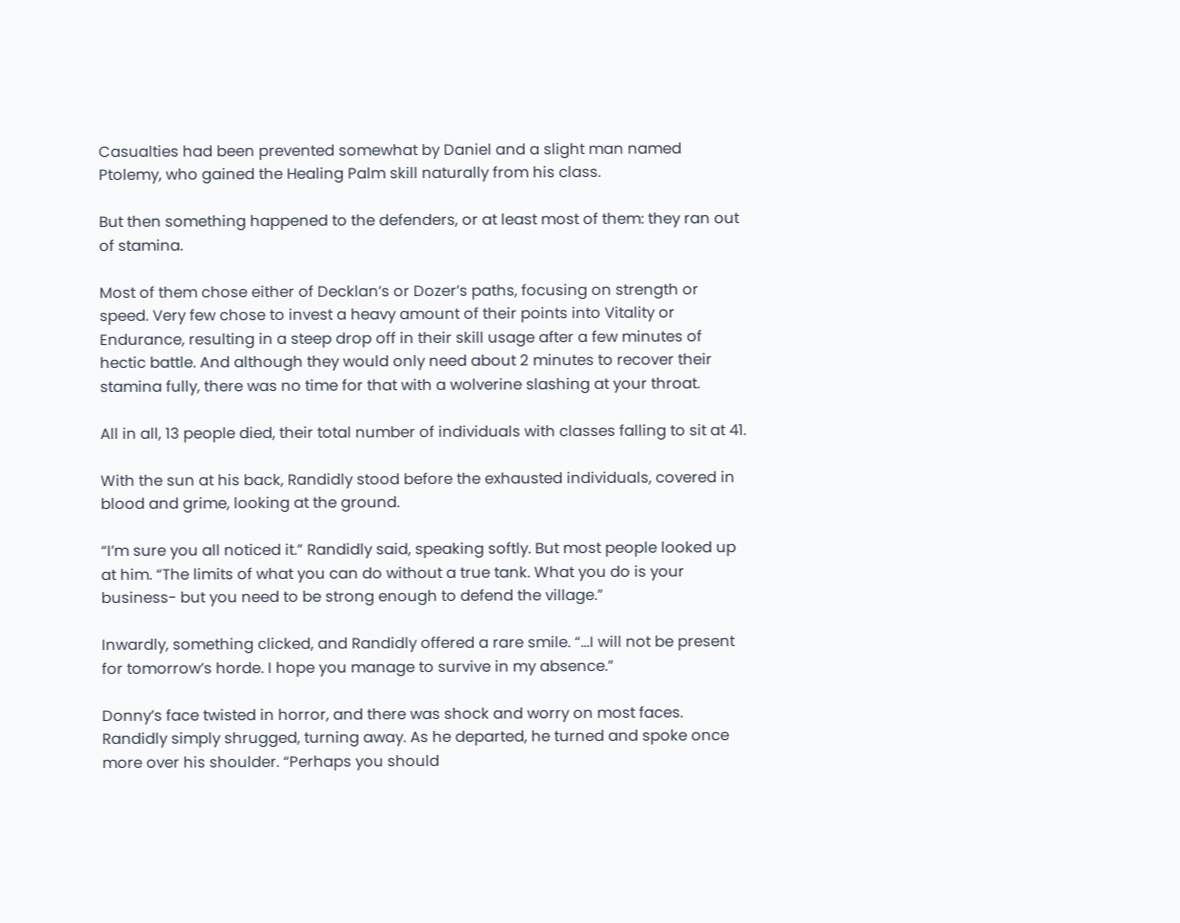Casualties had been prevented somewhat by Daniel and a slight man named Ptolemy, who gained the Healing Palm skill naturally from his class.

But then something happened to the defenders, or at least most of them: they ran out of stamina.

Most of them chose either of Decklan’s or Dozer’s paths, focusing on strength or speed. Very few chose to invest a heavy amount of their points into Vitality or Endurance, resulting in a steep drop off in their skill usage after a few minutes of hectic battle. And although they would only need about 2 minutes to recover their stamina fully, there was no time for that with a wolverine slashing at your throat.

All in all, 13 people died, their total number of individuals with classes falling to sit at 41.

With the sun at his back, Randidly stood before the exhausted individuals, covered in blood and grime, looking at the ground.

“I’m sure you all noticed it.” Randidly said, speaking softly. But most people looked up at him. “The limits of what you can do without a true tank. What you do is your business- but you need to be strong enough to defend the village.”

Inwardly, something clicked, and Randidly offered a rare smile. “...I will not be present for tomorrow’s horde. I hope you manage to survive in my absence.”

Donny’s face twisted in horror, and there was shock and worry on most faces. Randidly simply shrugged, turning away. As he departed, he turned and spoke once more over his shoulder. “Perhaps you should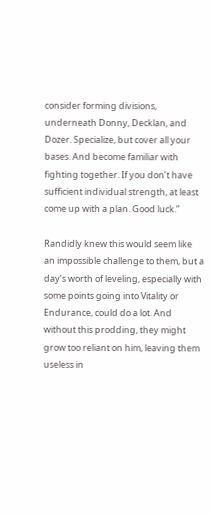consider forming divisions, underneath Donny, Decklan, and Dozer. Specialize, but cover all your bases. And become familiar with fighting together. If you don’t have sufficient individual strength, at least come up with a plan. Good luck.”

Randidly knew this would seem like an impossible challenge to them, but a day’s worth of leveling, especially with some points going into Vitality or Endurance, could do a lot. And without this prodding, they might grow too reliant on him, leaving them useless in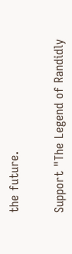the future.


Support "The Legend of Randidly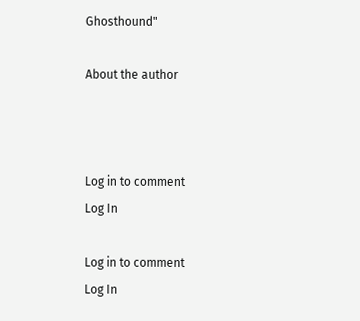Ghosthound"

About the author



Log in to comment
Log In

Log in to comment
Log In